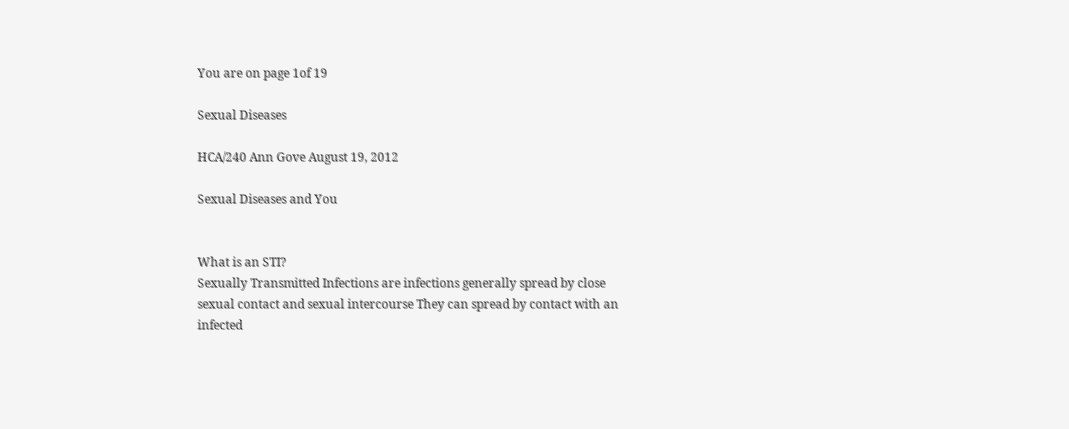You are on page 1of 19

Sexual Diseases

HCA/240 Ann Gove August 19, 2012

Sexual Diseases and You


What is an STI?
Sexually Transmitted Infections are infections generally spread by close sexual contact and sexual intercourse They can spread by contact with an infected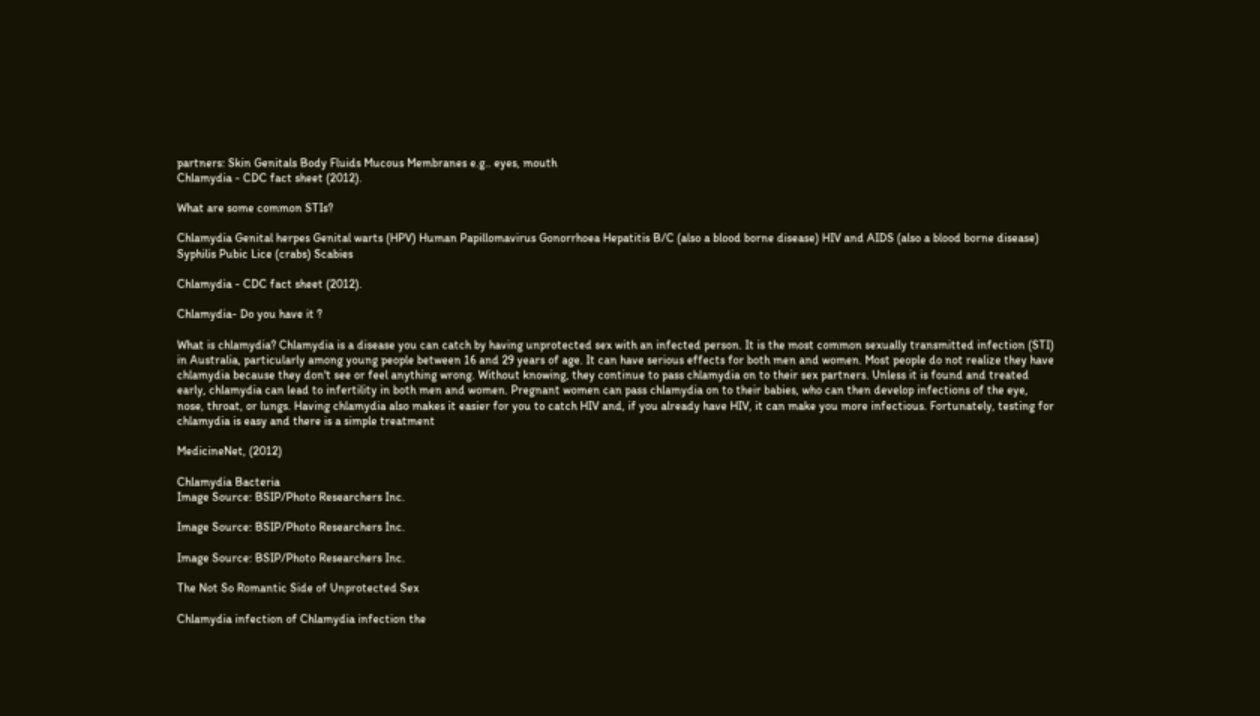partners: Skin Genitals Body Fluids Mucous Membranes e.g.. eyes, mouth
Chlamydia - CDC fact sheet (2012).

What are some common STIs?

Chlamydia Genital herpes Genital warts (HPV) Human Papillomavirus Gonorrhoea Hepatitis B/C (also a blood borne disease) HIV and AIDS (also a blood borne disease) Syphilis Pubic Lice (crabs) Scabies

Chlamydia - CDC fact sheet (2012).

Chlamydia- Do you have it ?

What is chlamydia? Chlamydia is a disease you can catch by having unprotected sex with an infected person. It is the most common sexually transmitted infection (STI) in Australia, particularly among young people between 16 and 29 years of age. It can have serious effects for both men and women. Most people do not realize they have chlamydia because they don't see or feel anything wrong. Without knowing, they continue to pass chlamydia on to their sex partners. Unless it is found and treated early, chlamydia can lead to infertility in both men and women. Pregnant women can pass chlamydia on to their babies, who can then develop infections of the eye, nose, throat, or lungs. Having chlamydia also makes it easier for you to catch HIV and, if you already have HIV, it can make you more infectious. Fortunately, testing for chlamydia is easy and there is a simple treatment

MedicineNet, (2012)

Chlamydia Bacteria
Image Source: BSIP/Photo Researchers Inc.

Image Source: BSIP/Photo Researchers Inc.

Image Source: BSIP/Photo Researchers Inc.

The Not So Romantic Side of Unprotected Sex

Chlamydia infection of Chlamydia infection the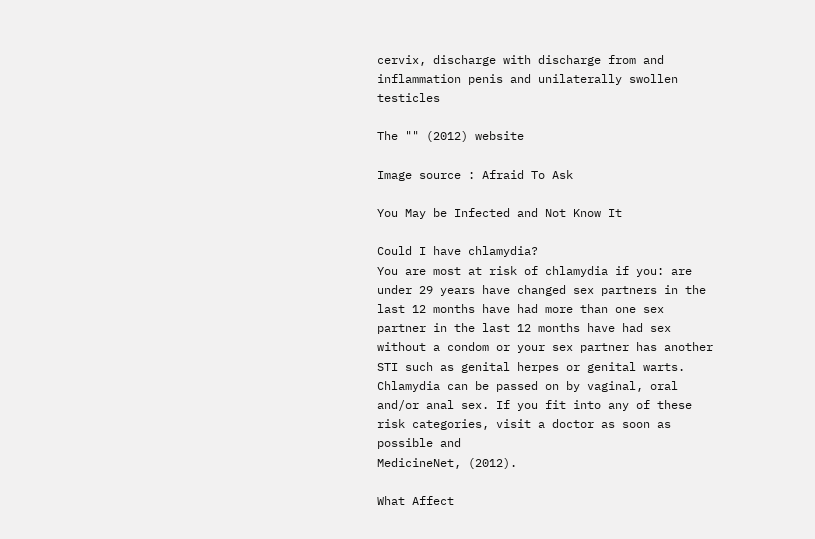cervix, discharge with discharge from and inflammation penis and unilaterally swollen testicles

The "" (2012) website

Image source : Afraid To Ask

You May be Infected and Not Know It

Could I have chlamydia?
You are most at risk of chlamydia if you: are under 29 years have changed sex partners in the last 12 months have had more than one sex partner in the last 12 months have had sex without a condom or your sex partner has another STI such as genital herpes or genital warts. Chlamydia can be passed on by vaginal, oral and/or anal sex. If you fit into any of these risk categories, visit a doctor as soon as possible and
MedicineNet, (2012).

What Affect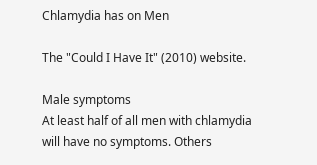Chlamydia has on Men

The "Could I Have It" (2010) website.

Male symptoms
At least half of all men with chlamydia will have no symptoms. Others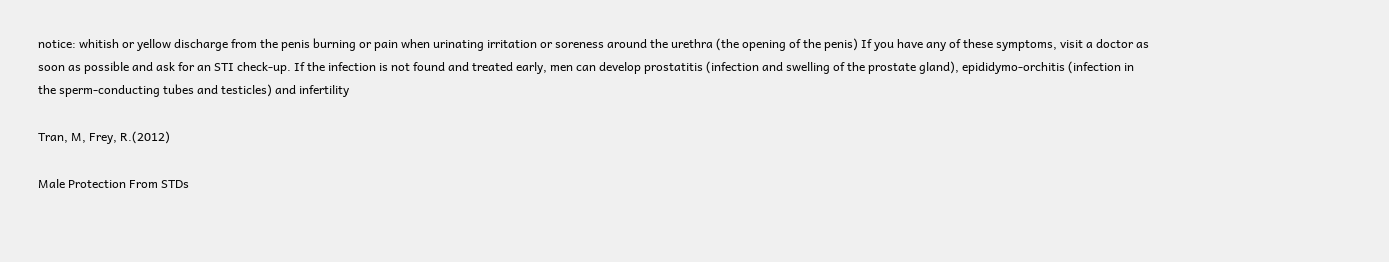notice: whitish or yellow discharge from the penis burning or pain when urinating irritation or soreness around the urethra (the opening of the penis) If you have any of these symptoms, visit a doctor as soon as possible and ask for an STI check-up. If the infection is not found and treated early, men can develop prostatitis (infection and swelling of the prostate gland), epididymo-orchitis (infection in the sperm-conducting tubes and testicles) and infertility

Tran, M, Frey, R.(2012)

Male Protection From STDs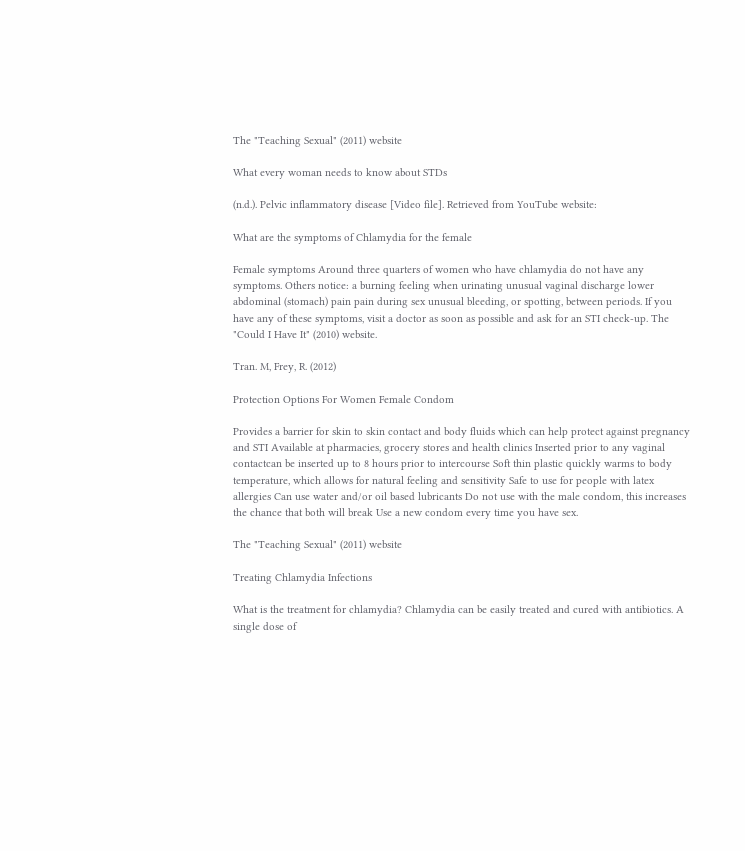The "Teaching Sexual" (2011) website

What every woman needs to know about STDs

(n.d.). Pelvic inflammatory disease [Video file]. Retrieved from YouTube website:

What are the symptoms of Chlamydia for the female

Female symptoms Around three quarters of women who have chlamydia do not have any symptoms. Others notice: a burning feeling when urinating unusual vaginal discharge lower abdominal (stomach) pain pain during sex unusual bleeding, or spotting, between periods. If you have any of these symptoms, visit a doctor as soon as possible and ask for an STI check-up. The "Could I Have It" (2010) website.

Tran. M, Frey, R. (2012)

Protection Options For Women Female Condom

Provides a barrier for skin to skin contact and body fluids which can help protect against pregnancy and STI Available at pharmacies, grocery stores and health clinics Inserted prior to any vaginal contactcan be inserted up to 8 hours prior to intercourse Soft thin plastic quickly warms to body temperature, which allows for natural feeling and sensitivity Safe to use for people with latex allergies Can use water and/or oil based lubricants Do not use with the male condom, this increases the chance that both will break Use a new condom every time you have sex.

The "Teaching Sexual" (2011) website

Treating Chlamydia Infections

What is the treatment for chlamydia? Chlamydia can be easily treated and cured with antibiotics. A single dose of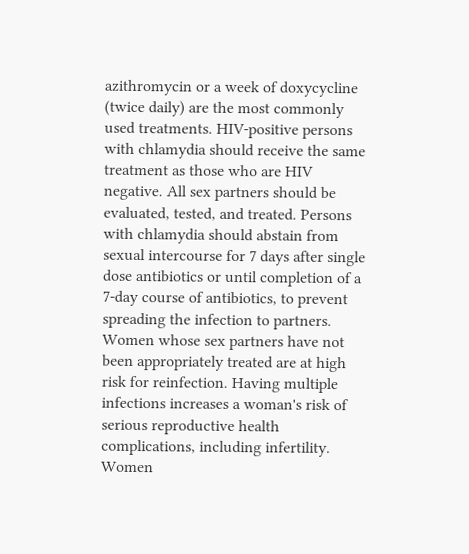azithromycin or a week of doxycycline (twice daily) are the most commonly used treatments. HIV-positive persons with chlamydia should receive the same treatment as those who are HIV negative. All sex partners should be evaluated, tested, and treated. Persons with chlamydia should abstain from sexual intercourse for 7 days after single dose antibiotics or until completion of a 7-day course of antibiotics, to prevent spreading the infection to partners. Women whose sex partners have not been appropriately treated are at high risk for reinfection. Having multiple infections increases a woman's risk of serious reproductive health complications, including infertility. Women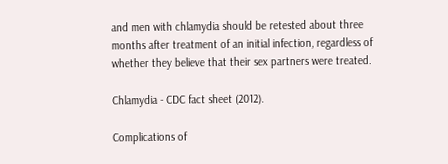and men with chlamydia should be retested about three months after treatment of an initial infection, regardless of whether they believe that their sex partners were treated.

Chlamydia - CDC fact sheet (2012).

Complications of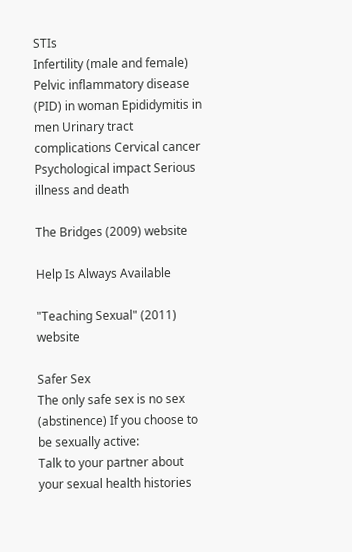STIs
Infertility (male and female) Pelvic inflammatory disease (PID) in woman Epididymitis in men Urinary tract complications Cervical cancer Psychological impact Serious illness and death

The Bridges (2009) website

Help Is Always Available

"Teaching Sexual" (2011) website

Safer Sex
The only safe sex is no sex (abstinence) If you choose to be sexually active:
Talk to your partner about your sexual health histories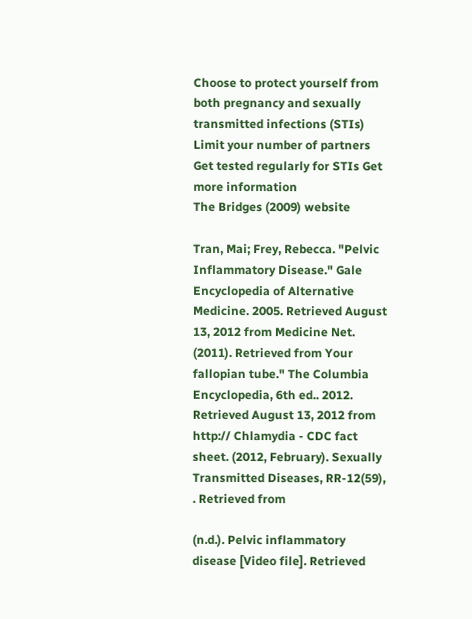Choose to protect yourself from both pregnancy and sexually transmitted infections (STIs) Limit your number of partners Get tested regularly for STIs Get more information
The Bridges (2009) website

Tran, Mai; Frey, Rebecca. "Pelvic Inflammatory Disease." Gale Encyclopedia of Alternative Medicine. 2005. Retrieved August 13, 2012 from Medicine Net. (2011). Retrieved from Your fallopian tube." The Columbia Encyclopedia, 6th ed.. 2012. Retrieved August 13, 2012 from http:// Chlamydia - CDC fact sheet. (2012, February). Sexually Transmitted Diseases, RR-12(59), . Retrieved from

(n.d.). Pelvic inflammatory disease [Video file]. Retrieved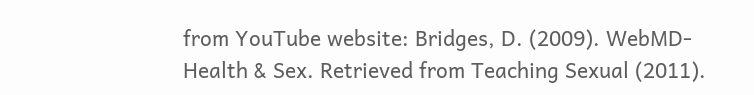from YouTube website: Bridges, D. (2009). WebMD- Health & Sex. Retrieved from Teaching Sexual (2011).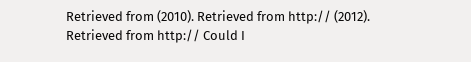Retrieved from (2010). Retrieved from http:// (2012). Retrieved from http:// Could I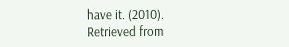have it. (2010). Retrieved from